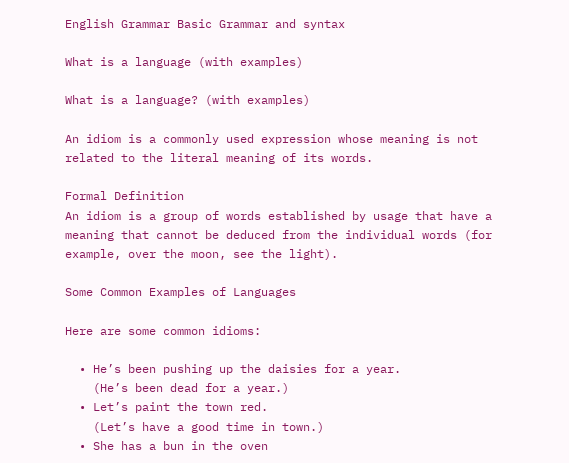English Grammar Basic Grammar and syntax

What is a language (with examples)

What is a language? (with examples)

An idiom is a commonly used expression whose meaning is not related to the literal meaning of its words.

Formal Definition
An idiom is a group of words established by usage that have a meaning that cannot be deduced from the individual words (for example, over the moon, see the light).

Some Common Examples of Languages

Here are some common idioms:

  • He’s been pushing up the daisies for a year.
    (He’s been dead for a year.)
  • Let’s paint the town red.
    (Let’s have a good time in town.)
  • She has a bun in the oven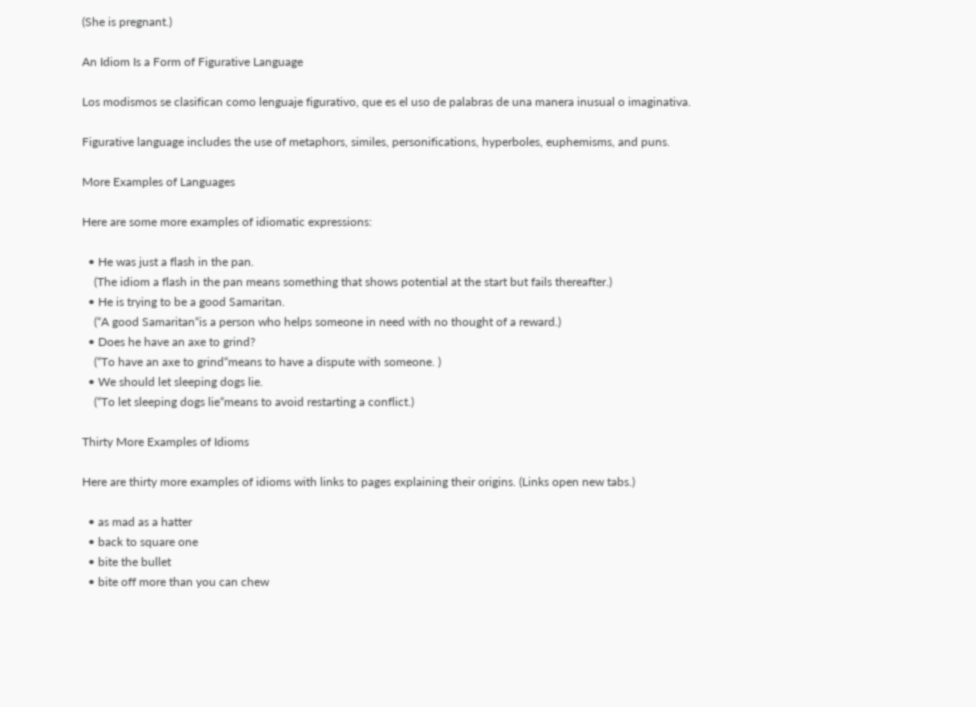(She is pregnant.)

An Idiom Is a Form of Figurative Language

Los modismos se clasifican como lenguaje figurativo, que es el uso de palabras de una manera inusual o imaginativa.

Figurative language includes the use of metaphors, similes, personifications, hyperboles, euphemisms, and puns.

More Examples of Languages

Here are some more examples of idiomatic expressions:

  • He was just a flash in the pan.
    (The idiom a flash in the pan means something that shows potential at the start but fails thereafter.)
  • He is trying to be a good Samaritan.
    (“A good Samaritan“is a person who helps someone in need with no thought of a reward.)
  • Does he have an axe to grind?
    (“To have an axe to grind“means to have a dispute with someone. )
  • We should let sleeping dogs lie.
    (“To let sleeping dogs lie“means to avoid restarting a conflict.)

Thirty More Examples of Idioms

Here are thirty more examples of idioms with links to pages explaining their origins. (Links open new tabs.)

  • as mad as a hatter
  • back to square one
  • bite the bullet
  • bite off more than you can chew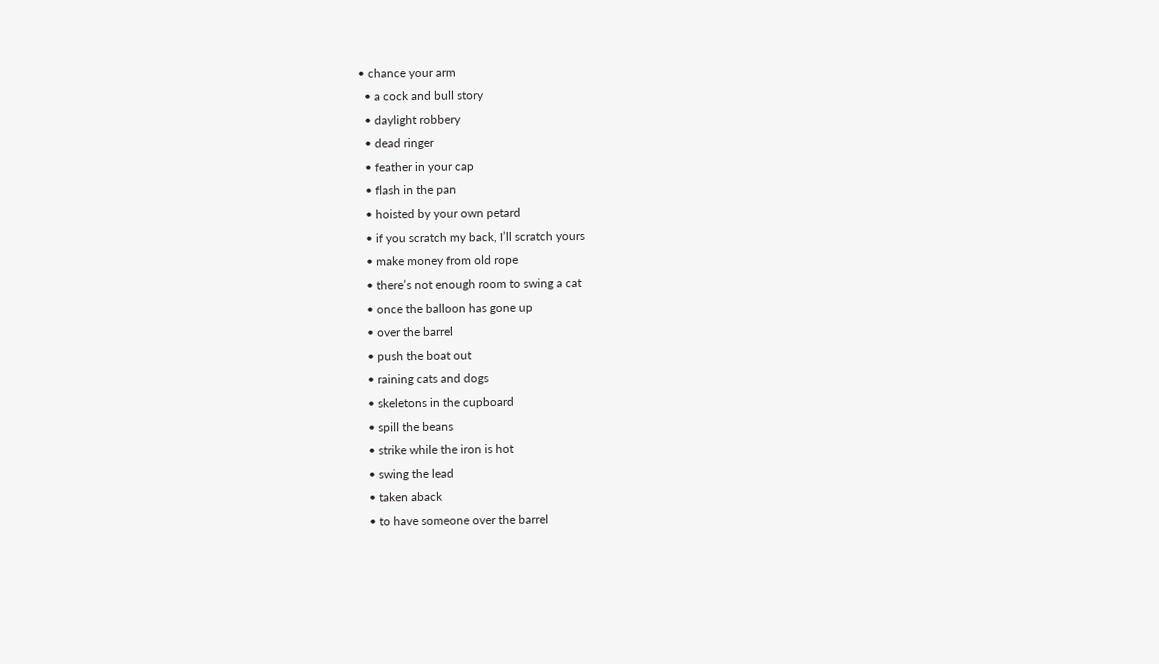• chance your arm
  • a cock and bull story
  • daylight robbery
  • dead ringer
  • feather in your cap
  • flash in the pan
  • hoisted by your own petard
  • if you scratch my back, I’ll scratch yours
  • make money from old rope
  • there’s not enough room to swing a cat
  • once the balloon has gone up
  • over the barrel
  • push the boat out
  • raining cats and dogs
  • skeletons in the cupboard
  • spill the beans
  • strike while the iron is hot
  • swing the lead
  • taken aback
  • to have someone over the barrel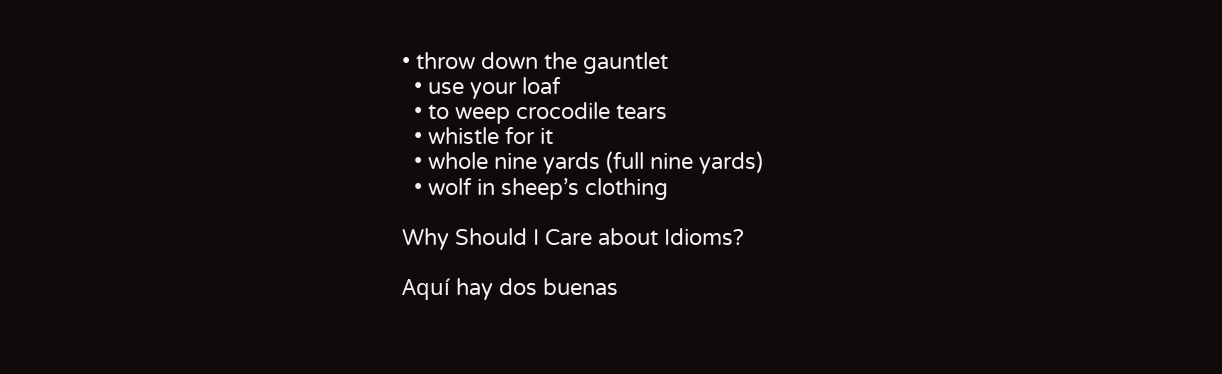• throw down the gauntlet
  • use your loaf
  • to weep crocodile tears
  • whistle for it
  • whole nine yards (full nine yards)
  • wolf in sheep’s clothing

Why Should I Care about Idioms?

Aquí hay dos buenas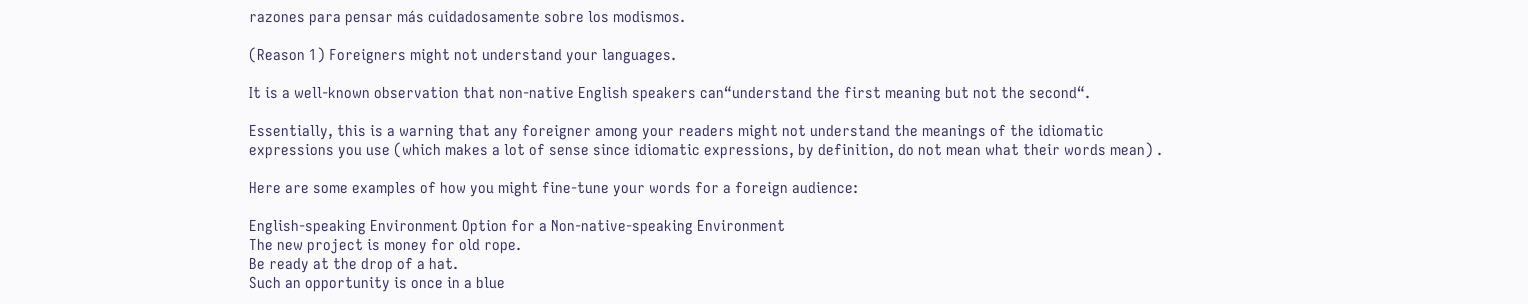razones para pensar más cuidadosamente sobre los modismos.

(Reason 1) Foreigners might not understand your languages.

It is a well-known observation that non-native English speakers can“understand the first meaning but not the second“.

Essentially, this is a warning that any foreigner among your readers might not understand the meanings of the idiomatic expressions you use (which makes a lot of sense since idiomatic expressions, by definition, do not mean what their words mean) .

Here are some examples of how you might fine-tune your words for a foreign audience:

English-speaking Environment Option for a Non-native-speaking Environment
The new project is money for old rope.
Be ready at the drop of a hat.
Such an opportunity is once in a blue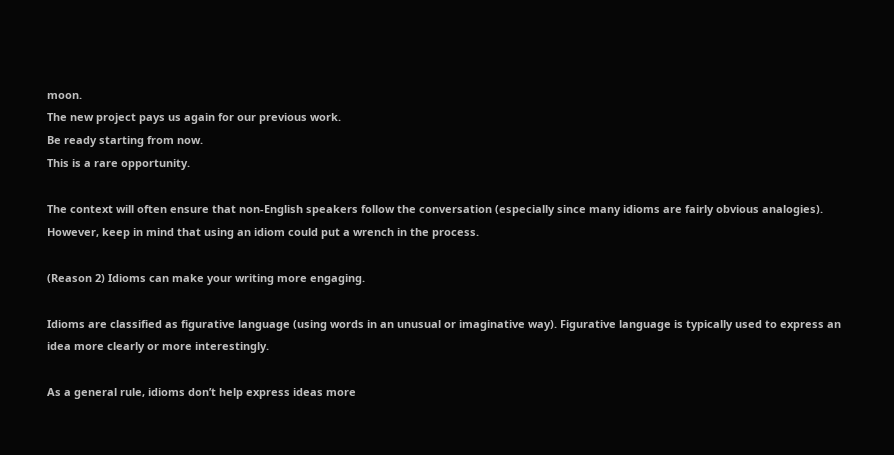moon.
The new project pays us again for our previous work.
Be ready starting from now.
This is a rare opportunity.

The context will often ensure that non-English speakers follow the conversation (especially since many idioms are fairly obvious analogies). However, keep in mind that using an idiom could put a wrench in the process.

(Reason 2) Idioms can make your writing more engaging.

Idioms are classified as figurative language (using words in an unusual or imaginative way). Figurative language is typically used to express an idea more clearly or more interestingly.

As a general rule, idioms don’t help express ideas more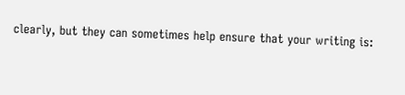clearly, but they can sometimes help ensure that your writing is: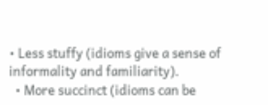• Less stuffy (idioms give a sense of informality and familiarity).
  • More succinct (idioms can be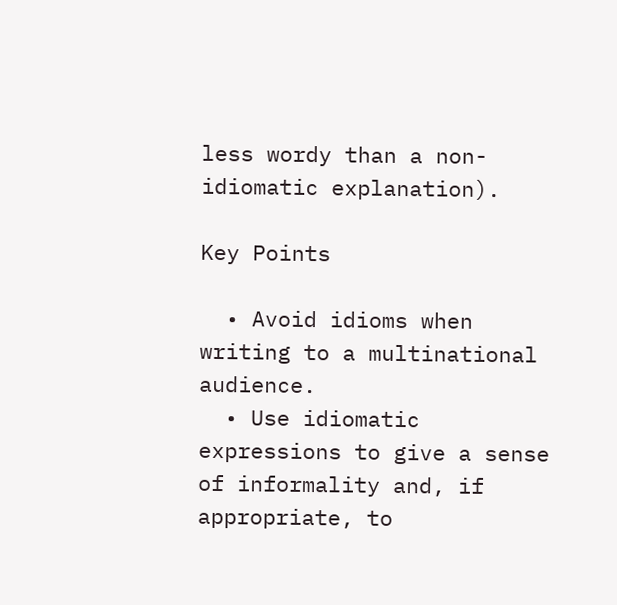less wordy than a non-idiomatic explanation).

Key Points

  • Avoid idioms when writing to a multinational audience.
  • Use idiomatic expressions to give a sense of informality and, if appropriate, to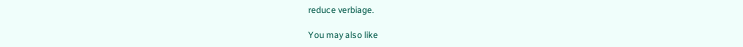reduce verbiage.

You may also like